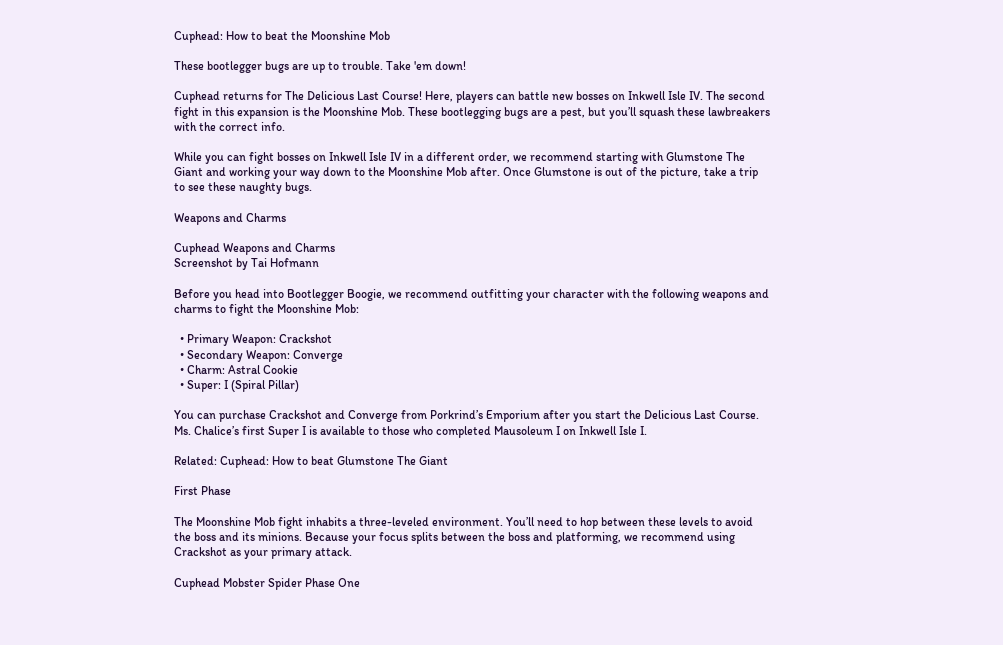Cuphead: How to beat the Moonshine Mob

These bootlegger bugs are up to trouble. Take 'em down!

Cuphead returns for The Delicious Last Course! Here, players can battle new bosses on Inkwell Isle IV. The second fight in this expansion is the Moonshine Mob. These bootlegging bugs are a pest, but you’ll squash these lawbreakers with the correct info.

While you can fight bosses on Inkwell Isle IV in a different order, we recommend starting with Glumstone The Giant and working your way down to the Moonshine Mob after. Once Glumstone is out of the picture, take a trip to see these naughty bugs.

Weapons and Charms

Cuphead Weapons and Charms
Screenshot by Tai Hofmann

Before you head into Bootlegger Boogie, we recommend outfitting your character with the following weapons and charms to fight the Moonshine Mob:

  • Primary Weapon: Crackshot
  • Secondary Weapon: Converge
  • Charm: Astral Cookie
  • Super: I (Spiral Pillar)

You can purchase Crackshot and Converge from Porkrind’s Emporium after you start the Delicious Last Course. Ms. Chalice’s first Super I is available to those who completed Mausoleum I on Inkwell Isle I.

Related: Cuphead: How to beat Glumstone The Giant

First Phase

The Moonshine Mob fight inhabits a three-leveled environment. You’ll need to hop between these levels to avoid the boss and its minions. Because your focus splits between the boss and platforming, we recommend using Crackshot as your primary attack.

Cuphead Mobster Spider Phase One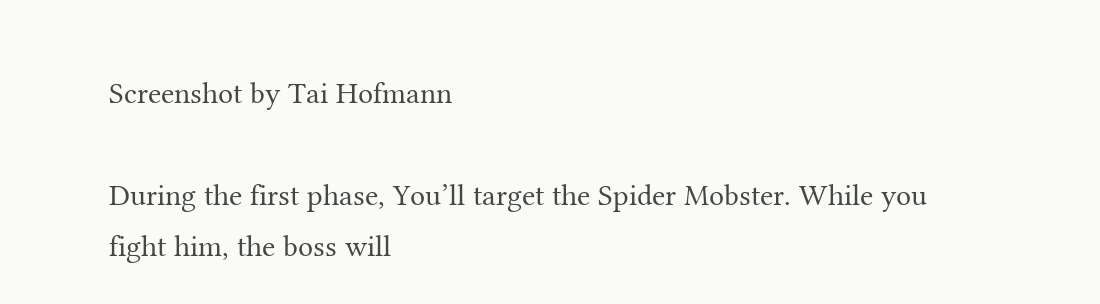Screenshot by Tai Hofmann

During the first phase, You’ll target the Spider Mobster. While you fight him, the boss will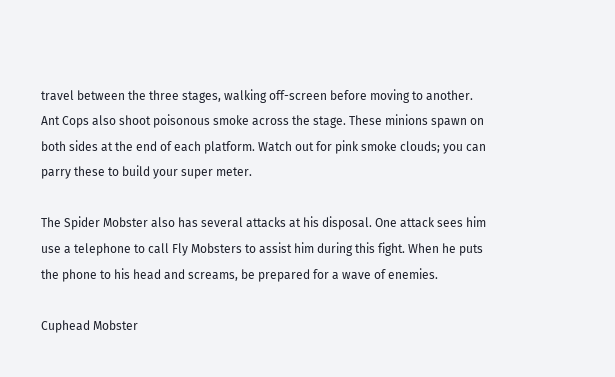travel between the three stages, walking off-screen before moving to another. Ant Cops also shoot poisonous smoke across the stage. These minions spawn on both sides at the end of each platform. Watch out for pink smoke clouds; you can parry these to build your super meter.

The Spider Mobster also has several attacks at his disposal. One attack sees him use a telephone to call Fly Mobsters to assist him during this fight. When he puts the phone to his head and screams, be prepared for a wave of enemies.

Cuphead Mobster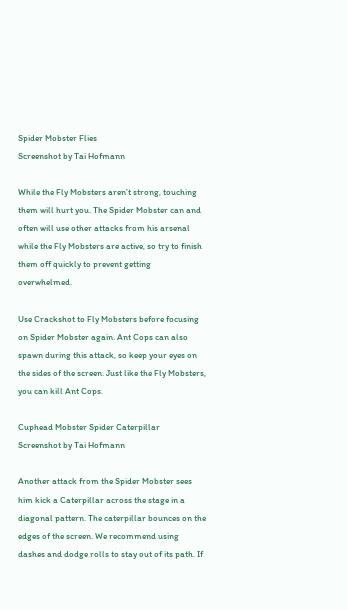Spider Mobster Flies
Screenshot by Tai Hofmann

While the Fly Mobsters aren’t strong, touching them will hurt you. The Spider Mobster can and often will use other attacks from his arsenal while the Fly Mobsters are active, so try to finish them off quickly to prevent getting overwhelmed.

Use Crackshot to Fly Mobsters before focusing on Spider Mobster again. Ant Cops can also spawn during this attack, so keep your eyes on the sides of the screen. Just like the Fly Mobsters, you can kill Ant Cops.

Cuphead Mobster Spider Caterpillar
Screenshot by Tai Hofmann

Another attack from the Spider Mobster sees him kick a Caterpillar across the stage in a diagonal pattern. The caterpillar bounces on the edges of the screen. We recommend using dashes and dodge rolls to stay out of its path. If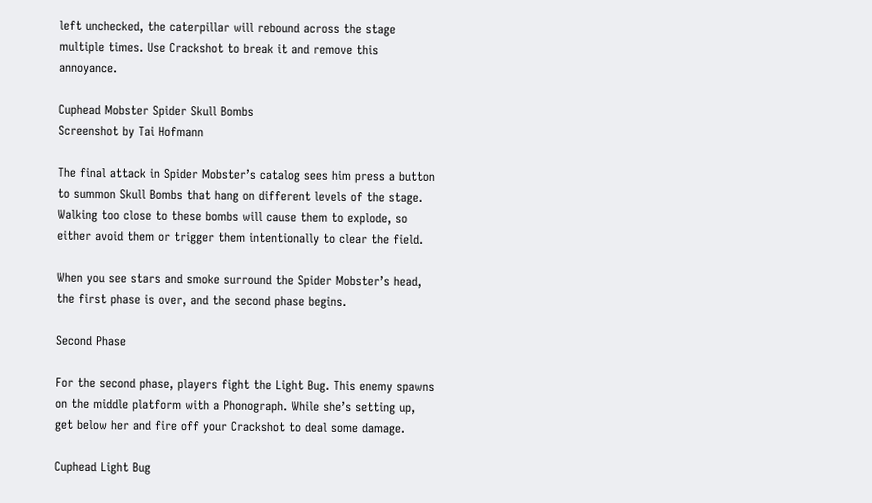left unchecked, the caterpillar will rebound across the stage multiple times. Use Crackshot to break it and remove this annoyance.

Cuphead Mobster Spider Skull Bombs
Screenshot by Tai Hofmann

The final attack in Spider Mobster’s catalog sees him press a button to summon Skull Bombs that hang on different levels of the stage. Walking too close to these bombs will cause them to explode, so either avoid them or trigger them intentionally to clear the field.

When you see stars and smoke surround the Spider Mobster’s head, the first phase is over, and the second phase begins.

Second Phase

For the second phase, players fight the Light Bug. This enemy spawns on the middle platform with a Phonograph. While she’s setting up, get below her and fire off your Crackshot to deal some damage.

Cuphead Light Bug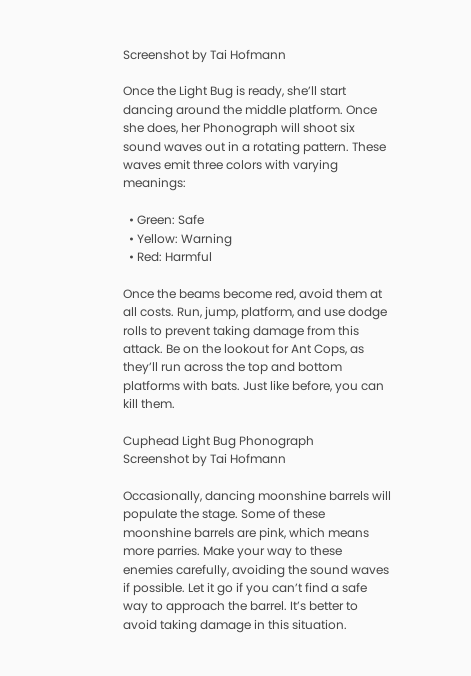Screenshot by Tai Hofmann

Once the Light Bug is ready, she’ll start dancing around the middle platform. Once she does, her Phonograph will shoot six sound waves out in a rotating pattern. These waves emit three colors with varying meanings:

  • Green: Safe
  • Yellow: Warning
  • Red: Harmful

Once the beams become red, avoid them at all costs. Run, jump, platform, and use dodge rolls to prevent taking damage from this attack. Be on the lookout for Ant Cops, as they’ll run across the top and bottom platforms with bats. Just like before, you can kill them.

Cuphead Light Bug Phonograph
Screenshot by Tai Hofmann

Occasionally, dancing moonshine barrels will populate the stage. Some of these moonshine barrels are pink, which means more parries. Make your way to these enemies carefully, avoiding the sound waves if possible. Let it go if you can’t find a safe way to approach the barrel. It’s better to avoid taking damage in this situation.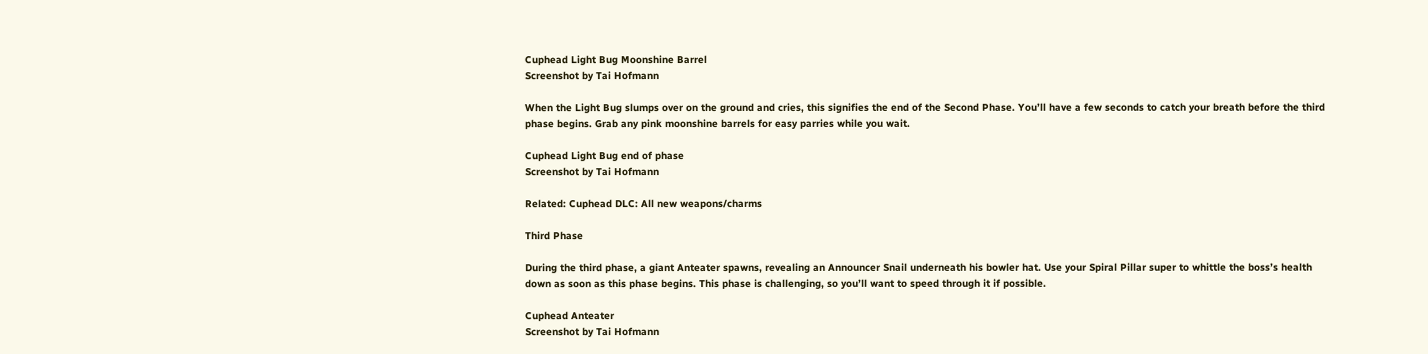Cuphead Light Bug Moonshine Barrel
Screenshot by Tai Hofmann

When the Light Bug slumps over on the ground and cries, this signifies the end of the Second Phase. You’ll have a few seconds to catch your breath before the third phase begins. Grab any pink moonshine barrels for easy parries while you wait.

Cuphead Light Bug end of phase
Screenshot by Tai Hofmann

Related: Cuphead DLC: All new weapons/charms

Third Phase

During the third phase, a giant Anteater spawns, revealing an Announcer Snail underneath his bowler hat. Use your Spiral Pillar super to whittle the boss’s health down as soon as this phase begins. This phase is challenging, so you’ll want to speed through it if possible.

Cuphead Anteater
Screenshot by Tai Hofmann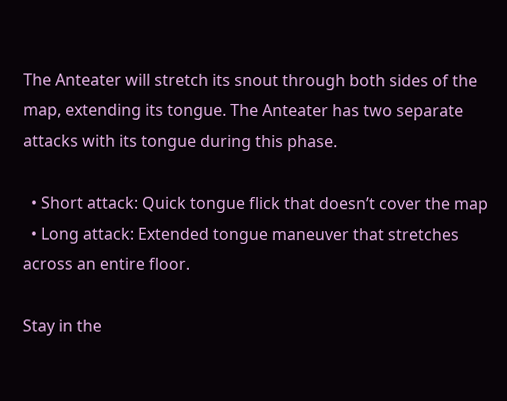The Anteater will stretch its snout through both sides of the map, extending its tongue. The Anteater has two separate attacks with its tongue during this phase.

  • Short attack: Quick tongue flick that doesn’t cover the map
  • Long attack: Extended tongue maneuver that stretches across an entire floor.

Stay in the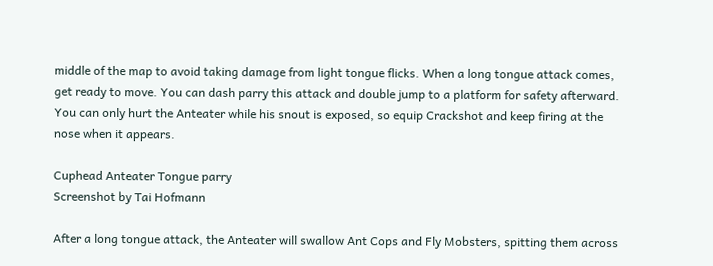middle of the map to avoid taking damage from light tongue flicks. When a long tongue attack comes, get ready to move. You can dash parry this attack and double jump to a platform for safety afterward. You can only hurt the Anteater while his snout is exposed, so equip Crackshot and keep firing at the nose when it appears.

Cuphead Anteater Tongue parry
Screenshot by Tai Hofmann

After a long tongue attack, the Anteater will swallow Ant Cops and Fly Mobsters, spitting them across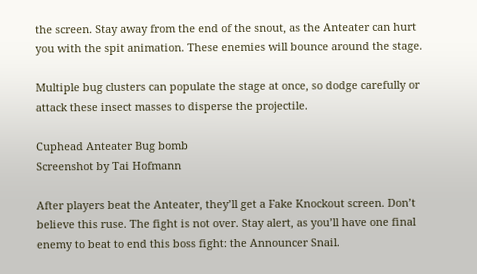the screen. Stay away from the end of the snout, as the Anteater can hurt you with the spit animation. These enemies will bounce around the stage.

Multiple bug clusters can populate the stage at once, so dodge carefully or attack these insect masses to disperse the projectile.

Cuphead Anteater Bug bomb
Screenshot by Tai Hofmann

After players beat the Anteater, they’ll get a Fake Knockout screen. Don’t believe this ruse. The fight is not over. Stay alert, as you’ll have one final enemy to beat to end this boss fight: the Announcer Snail.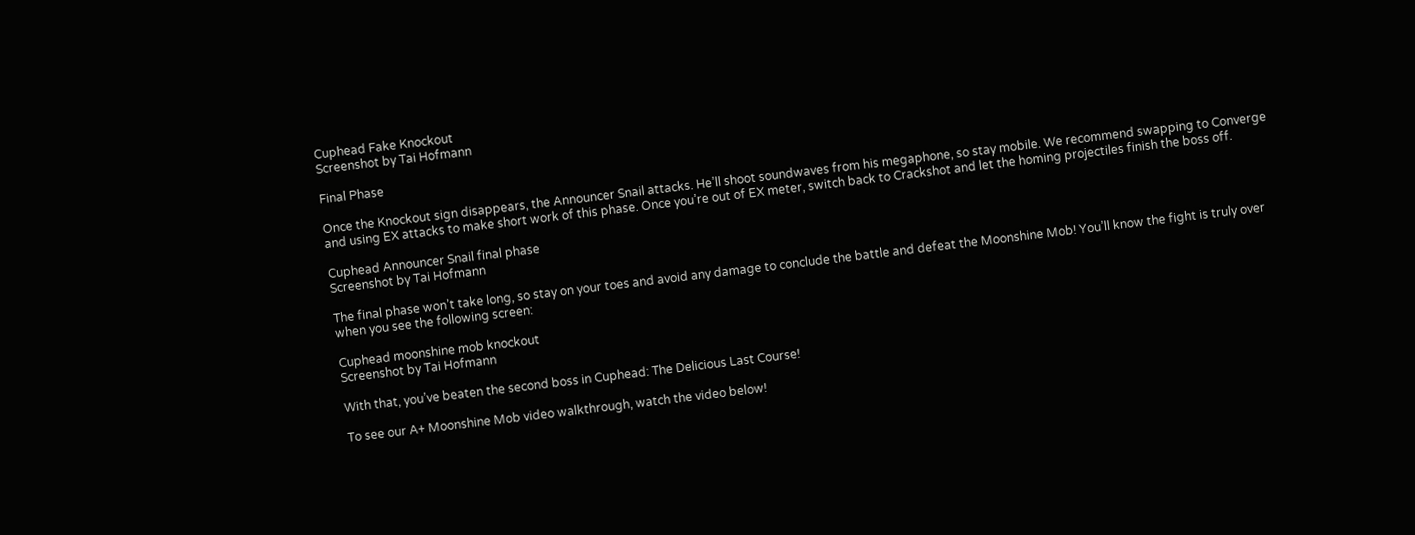Cuphead Fake Knockout
Screenshot by Tai Hofmann

Final Phase

Once the Knockout sign disappears, the Announcer Snail attacks. He’ll shoot soundwaves from his megaphone, so stay mobile. We recommend swapping to Converge and using EX attacks to make short work of this phase. Once you’re out of EX meter, switch back to Crackshot and let the homing projectiles finish the boss off.

Cuphead Announcer Snail final phase
Screenshot by Tai Hofmann

The final phase won’t take long, so stay on your toes and avoid any damage to conclude the battle and defeat the Moonshine Mob! You’ll know the fight is truly over when you see the following screen:

Cuphead moonshine mob knockout
Screenshot by Tai Hofmann

With that, you’ve beaten the second boss in Cuphead: The Delicious Last Course!

To see our A+ Moonshine Mob video walkthrough, watch the video below!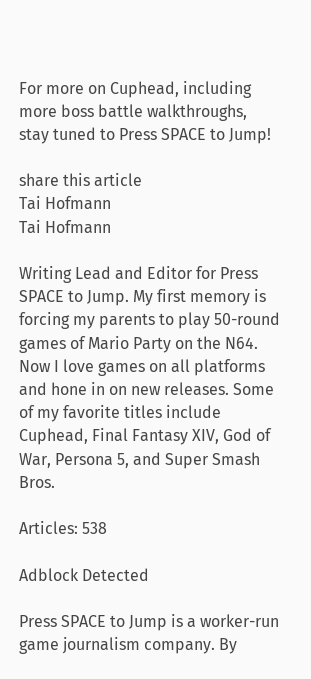For more on Cuphead, including more boss battle walkthroughs, stay tuned to Press SPACE to Jump!

share this article
Tai Hofmann
Tai Hofmann

Writing Lead and Editor for Press SPACE to Jump. My first memory is forcing my parents to play 50-round games of Mario Party on the N64. Now I love games on all platforms and hone in on new releases. Some of my favorite titles include Cuphead, Final Fantasy XIV, God of War, Persona 5, and Super Smash Bros.

Articles: 538

Adblock Detected

Press SPACE to Jump is a worker-run game journalism company. By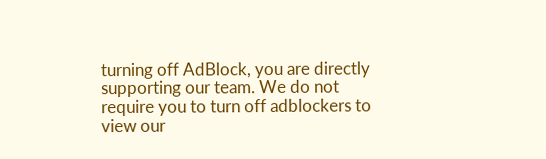turning off AdBlock, you are directly supporting our team. We do not require you to turn off adblockers to view our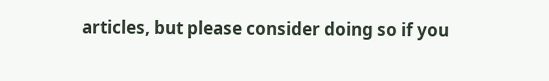articles, but please consider doing so if you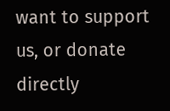want to support us, or donate directly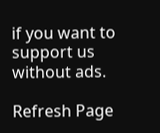if you want to support us without ads.

Refresh Page